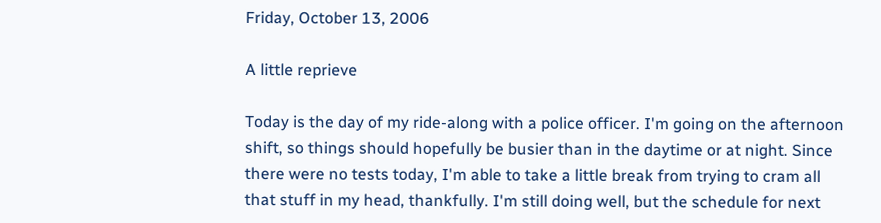Friday, October 13, 2006

A little reprieve

Today is the day of my ride-along with a police officer. I'm going on the afternoon shift, so things should hopefully be busier than in the daytime or at night. Since there were no tests today, I'm able to take a little break from trying to cram all that stuff in my head, thankfully. I'm still doing well, but the schedule for next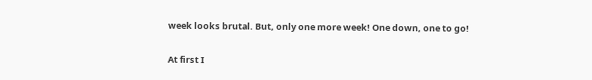week looks brutal. But, only one more week! One down, one to go!

At first I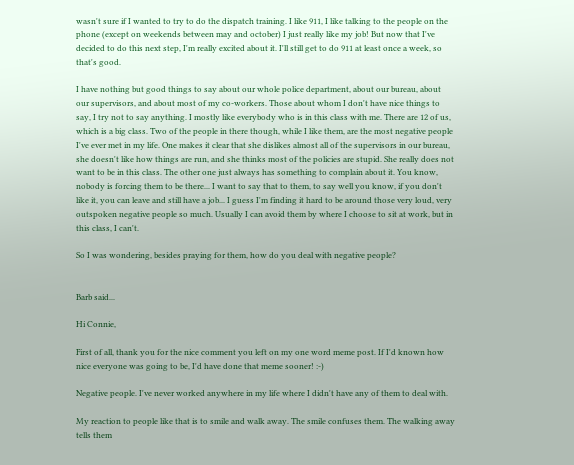wasn't sure if I wanted to try to do the dispatch training. I like 911, I like talking to the people on the phone (except on weekends between may and october) I just really like my job! But now that I've decided to do this next step, I'm really excited about it. I'll still get to do 911 at least once a week, so that's good.

I have nothing but good things to say about our whole police department, about our bureau, about our supervisors, and about most of my co-workers. Those about whom I don't have nice things to say, I try not to say anything. I mostly like everybody who is in this class with me. There are 12 of us, which is a big class. Two of the people in there though, while I like them, are the most negative people I've ever met in my life. One makes it clear that she dislikes almost all of the supervisors in our bureau, she doesn't like how things are run, and she thinks most of the policies are stupid. She really does not want to be in this class. The other one just always has something to complain about it. You know, nobody is forcing them to be there... I want to say that to them, to say well you know, if you don't like it, you can leave and still have a job... I guess I'm finding it hard to be around those very loud, very outspoken negative people so much. Usually I can avoid them by where I choose to sit at work, but in this class, I can't.

So I was wondering, besides praying for them, how do you deal with negative people?


Barb said...

Hi Connie,

First of all, thank you for the nice comment you left on my one word meme post. If I'd known how nice everyone was going to be, I'd have done that meme sooner! :-)

Negative people. I've never worked anywhere in my life where I didn't have any of them to deal with.

My reaction to people like that is to smile and walk away. The smile confuses them. The walking away tells them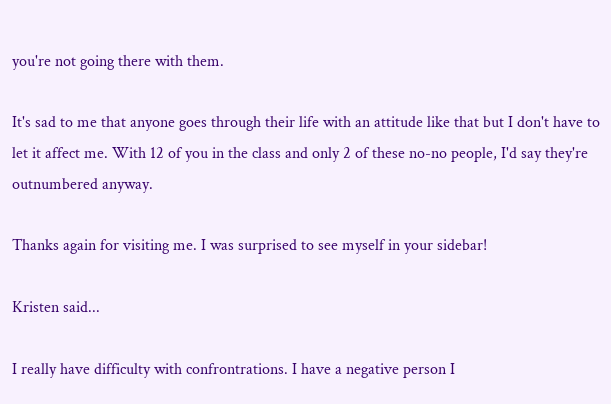you're not going there with them.

It's sad to me that anyone goes through their life with an attitude like that but I don't have to let it affect me. With 12 of you in the class and only 2 of these no-no people, I'd say they're outnumbered anyway.

Thanks again for visiting me. I was surprised to see myself in your sidebar!

Kristen said...

I really have difficulty with confrontrations. I have a negative person I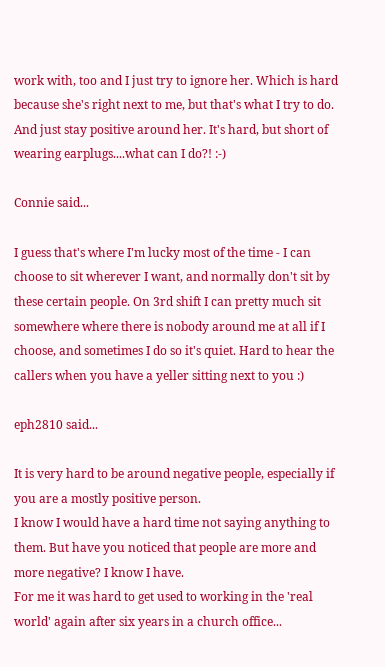work with, too and I just try to ignore her. Which is hard because she's right next to me, but that's what I try to do. And just stay positive around her. It's hard, but short of wearing earplugs....what can I do?! :-)

Connie said...

I guess that's where I'm lucky most of the time - I can choose to sit wherever I want, and normally don't sit by these certain people. On 3rd shift I can pretty much sit somewhere where there is nobody around me at all if I choose, and sometimes I do so it's quiet. Hard to hear the callers when you have a yeller sitting next to you :)

eph2810 said...

It is very hard to be around negative people, especially if you are a mostly positive person.
I know I would have a hard time not saying anything to them. But have you noticed that people are more and more negative? I know I have.
For me it was hard to get used to working in the 'real world' again after six years in a church office...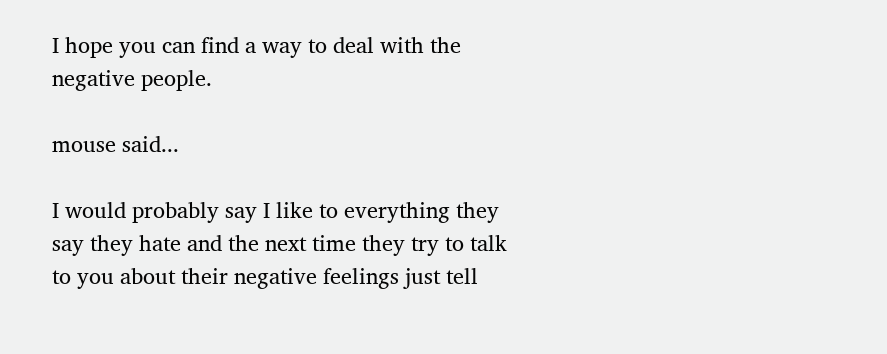I hope you can find a way to deal with the negative people.

mouse said...

I would probably say I like to everything they say they hate and the next time they try to talk to you about their negative feelings just tell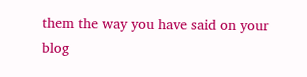them the way you have said on your blog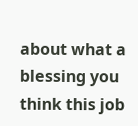about what a blessing you think this job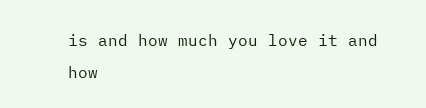is and how much you love it and how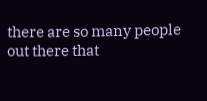there are so many people out there that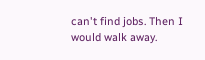can't find jobs. Then I would walk away.